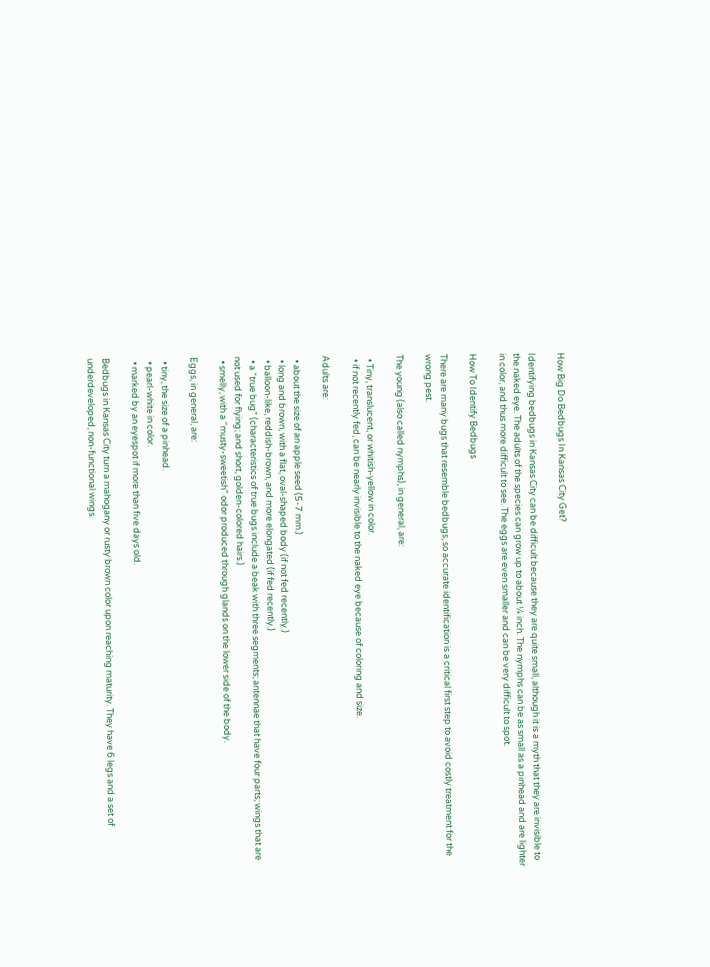How Big Do Bedbugs In Kansas City Get?

Identifying bedbugs in Kansas City can be difficult because they are quite small, although it is a myth that they are invisible to the naked eye. The adults of the species can grow up to about ¼ inch. The nymphs can be as small as a pinhead and are lighter in color, and thus more difficult to see. The eggs are even smaller and can be very difficult to spot.

How To Identify Bedbugs

There are many bugs that resemble bedbugs, so accurate identification is a critical first step to avoid costly treatment for the wrong pest.

The young (also called nymphs), in general, are:

  • Tiny, translucent, or whitish-yellow in color.
  • if not recently fed, can be nearly invisible to the naked eye because of coloring and size.

Adults are:

  • about the size of an apple seed (5-7 mm.)
  • long and brown, with a flat, oval-shaped body (if not fed recently.)
  • balloon-like, reddish-brown, and more elongated (if fed recently.)
  • a “true bug” (characteristics of true bugs include a beak with three segments; antennae that have four parts; wings that are not used for flying; and short, golden-colored hairs.)
  • smelly, with a “musty-sweetish” odor produced through glands on the lower side of the body.

Eggs, in general, are:

  • tiny, the size of a pinhead.
  • pearl-white in color.
  • marked by an eyespot if more than five days old.

Bedbugs in Kansas City turn a mahogany or rusty brown color upon reaching maturity. They have 6 legs and a set of underdeveloped, non-functional wings.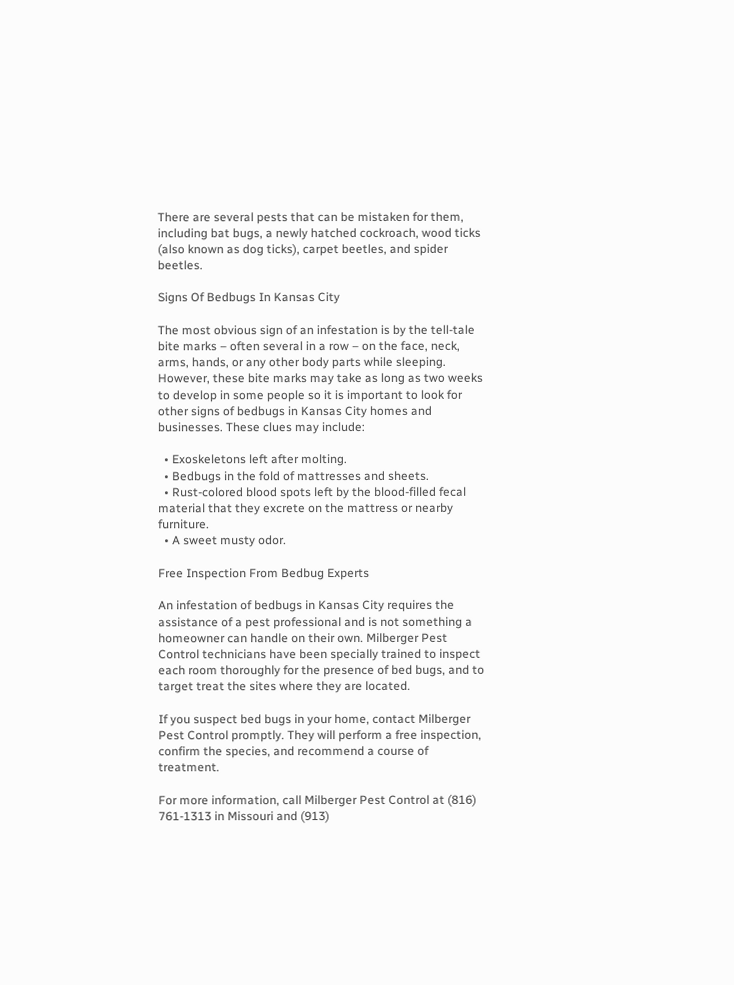There are several pests that can be mistaken for them, including bat bugs, a newly hatched cockroach, wood ticks (also known as dog ticks), carpet beetles, and spider beetles.

Signs Of Bedbugs In Kansas City

The most obvious sign of an infestation is by the tell-tale bite marks – often several in a row – on the face, neck, arms, hands, or any other body parts while sleeping. However, these bite marks may take as long as two weeks to develop in some people so it is important to look for other signs of bedbugs in Kansas City homes and businesses. These clues may include:

  • Exoskeletons left after molting.
  • Bedbugs in the fold of mattresses and sheets.
  • Rust-colored blood spots left by the blood-filled fecal material that they excrete on the mattress or nearby furniture.
  • A sweet musty odor.

Free Inspection From Bedbug Experts

An infestation of bedbugs in Kansas City requires the assistance of a pest professional and is not something a homeowner can handle on their own. Milberger Pest Control technicians have been specially trained to inspect each room thoroughly for the presence of bed bugs, and to target treat the sites where they are located.

If you suspect bed bugs in your home, contact Milberger Pest Control promptly. They will perform a free inspection, confirm the species, and recommend a course of treatment.

For more information, call Milberger Pest Control at (816) 761-1313 in Missouri and (913)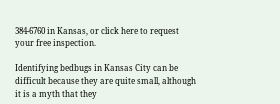384-6760 in Kansas, or click here to request your free inspection.

Identifying bedbugs in Kansas City can be difficult because they are quite small, although it is a myth that they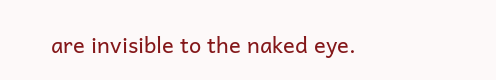are invisible to the naked eye.